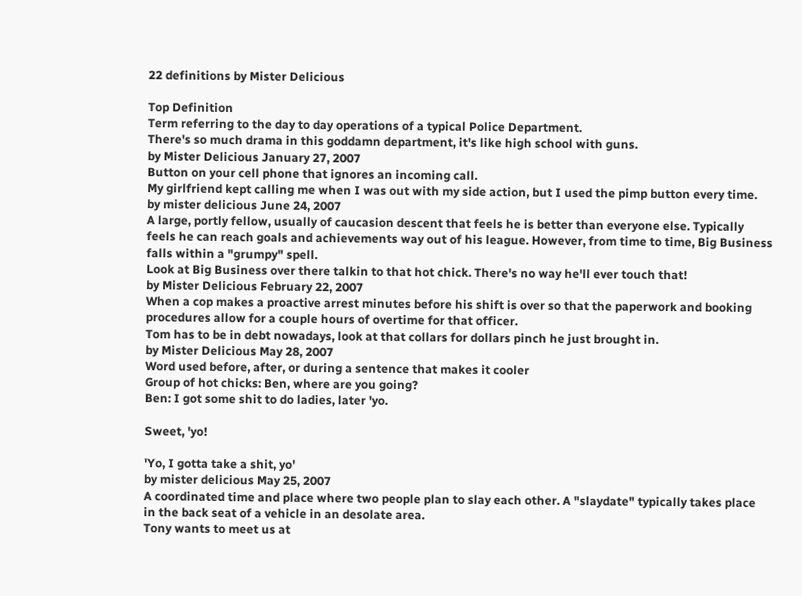22 definitions by Mister Delicious

Top Definition
Term referring to the day to day operations of a typical Police Department.
There's so much drama in this goddamn department, it's like high school with guns.
by Mister Delicious January 27, 2007
Button on your cell phone that ignores an incoming call.
My girlfriend kept calling me when I was out with my side action, but I used the pimp button every time.
by mister delicious June 24, 2007
A large, portly fellow, usually of caucasion descent that feels he is better than everyone else. Typically feels he can reach goals and achievements way out of his league. However, from time to time, Big Business falls within a "grumpy" spell.
Look at Big Business over there talkin to that hot chick. There's no way he'll ever touch that!
by Mister Delicious February 22, 2007
When a cop makes a proactive arrest minutes before his shift is over so that the paperwork and booking procedures allow for a couple hours of overtime for that officer.
Tom has to be in debt nowadays, look at that collars for dollars pinch he just brought in.
by Mister Delicious May 28, 2007
Word used before, after, or during a sentence that makes it cooler
Group of hot chicks: Ben, where are you going?
Ben: I got some shit to do ladies, later 'yo.

Sweet, 'yo!

'Yo, I gotta take a shit, yo'
by mister delicious May 25, 2007
A coordinated time and place where two people plan to slay each other. A "slaydate" typically takes place in the back seat of a vehicle in an desolate area.
Tony wants to meet us at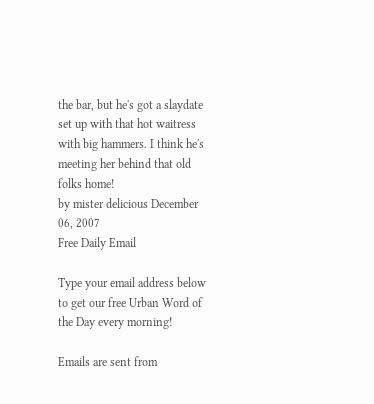the bar, but he's got a slaydate set up with that hot waitress with big hammers. I think he's meeting her behind that old folks home!
by mister delicious December 06, 2007
Free Daily Email

Type your email address below to get our free Urban Word of the Day every morning!

Emails are sent from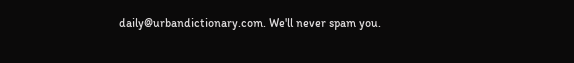daily@urbandictionary.com. We'll never spam you.